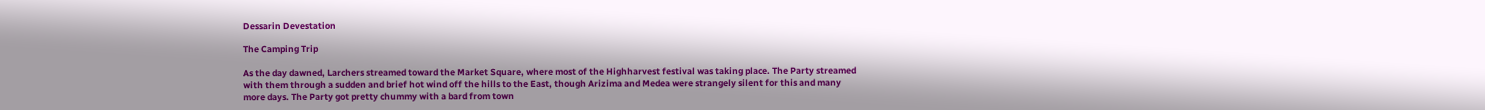Dessarin Devestation

The Camping Trip

As the day dawned, Larchers streamed toward the Market Square, where most of the Highharvest festival was taking place. The Party streamed with them through a sudden and brief hot wind off the hills to the East, though Arizima and Medea were strangely silent for this and many more days. The Party got pretty chummy with a bard from town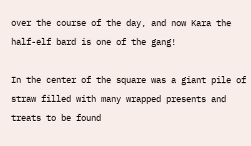over the course of the day, and now Kara the half-elf bard is one of the gang!

In the center of the square was a giant pile of straw filled with many wrapped presents and treats to be found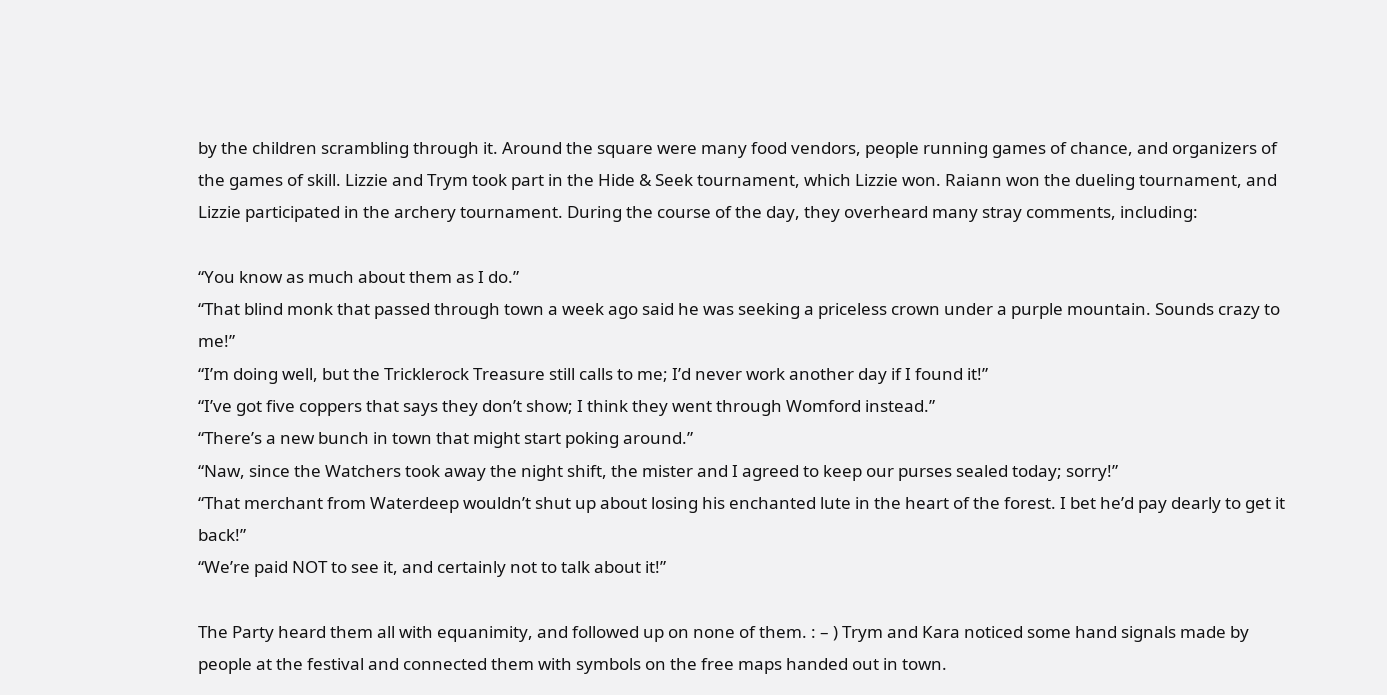by the children scrambling through it. Around the square were many food vendors, people running games of chance, and organizers of the games of skill. Lizzie and Trym took part in the Hide & Seek tournament, which Lizzie won. Raiann won the dueling tournament, and Lizzie participated in the archery tournament. During the course of the day, they overheard many stray comments, including:

“You know as much about them as I do.”
“That blind monk that passed through town a week ago said he was seeking a priceless crown under a purple mountain. Sounds crazy to me!”
“I’m doing well, but the Tricklerock Treasure still calls to me; I’d never work another day if I found it!”
“I’ve got five coppers that says they don’t show; I think they went through Womford instead.”
“There’s a new bunch in town that might start poking around.”
“Naw, since the Watchers took away the night shift, the mister and I agreed to keep our purses sealed today; sorry!”
“That merchant from Waterdeep wouldn’t shut up about losing his enchanted lute in the heart of the forest. I bet he’d pay dearly to get it back!”
“We’re paid NOT to see it, and certainly not to talk about it!”

The Party heard them all with equanimity, and followed up on none of them. : – ) Trym and Kara noticed some hand signals made by people at the festival and connected them with symbols on the free maps handed out in town.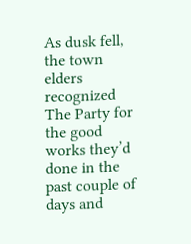As dusk fell, the town elders recognized The Party for the good works they’d done in the past couple of days and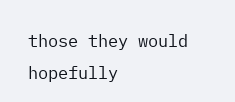those they would hopefully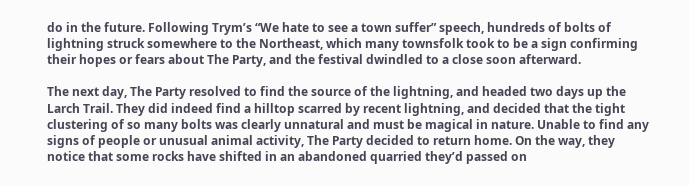do in the future. Following Trym’s “We hate to see a town suffer” speech, hundreds of bolts of lightning struck somewhere to the Northeast, which many townsfolk took to be a sign confirming their hopes or fears about The Party, and the festival dwindled to a close soon afterward.

The next day, The Party resolved to find the source of the lightning, and headed two days up the Larch Trail. They did indeed find a hilltop scarred by recent lightning, and decided that the tight clustering of so many bolts was clearly unnatural and must be magical in nature. Unable to find any signs of people or unusual animal activity, The Party decided to return home. On the way, they notice that some rocks have shifted in an abandoned quarried they’d passed on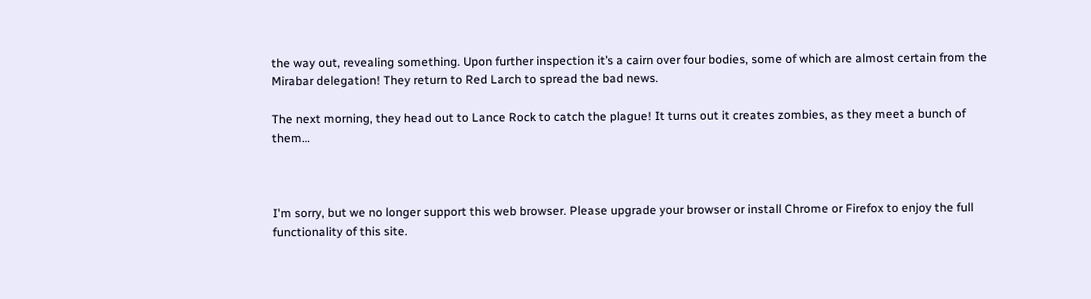the way out, revealing something. Upon further inspection it’s a cairn over four bodies, some of which are almost certain from the Mirabar delegation! They return to Red Larch to spread the bad news.

The next morning, they head out to Lance Rock to catch the plague! It turns out it creates zombies, as they meet a bunch of them…



I'm sorry, but we no longer support this web browser. Please upgrade your browser or install Chrome or Firefox to enjoy the full functionality of this site.